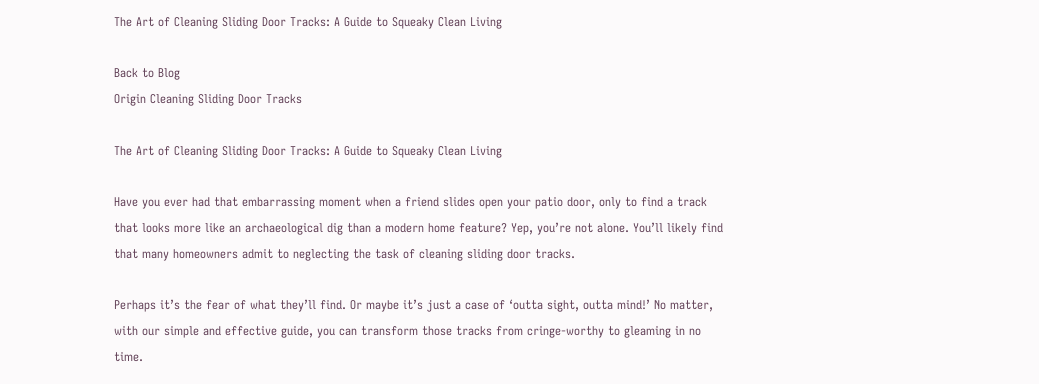The Art of Cleaning Sliding Door Tracks: A Guide to Squeaky Clean Living

Back to Blog
Origin Cleaning Sliding Door Tracks

The Art of Cleaning Sliding Door Tracks: A Guide to Squeaky Clean Living

Have you ever had that embarrassing moment when a friend slides open your patio door, only to find a track that looks more like an archaeological dig than a modern home feature? Yep, you’re not alone. You’ll likely find that many homeowners admit to neglecting the task of cleaning sliding door tracks.

Perhaps it’s the fear of what they’ll find. Or maybe it’s just a case of ‘outta sight, outta mind!’ No matter, with our simple and effective guide, you can transform those tracks from cringe-worthy to gleaming in no time.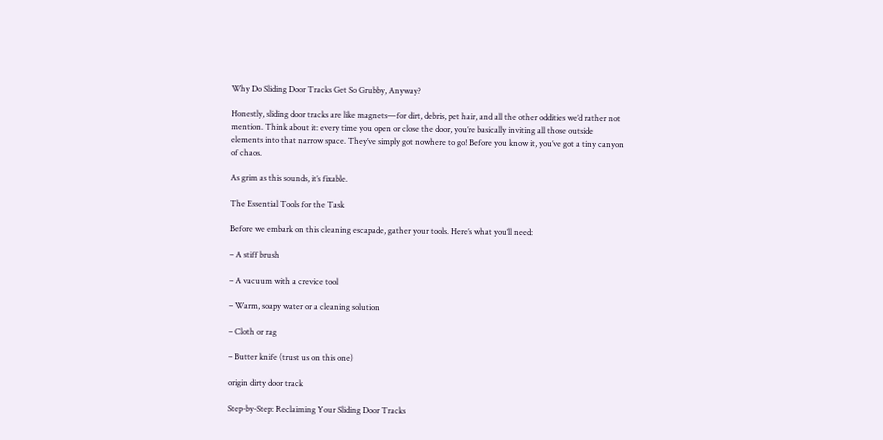Why Do Sliding Door Tracks Get So Grubby, Anyway?

Honestly, sliding door tracks are like magnets—for dirt, debris, pet hair, and all the other oddities we’d rather not mention. Think about it: every time you open or close the door, you’re basically inviting all those outside elements into that narrow space. They’ve simply got nowhere to go! Before you know it, you’ve got a tiny canyon of chaos.

As grim as this sounds, it’s fixable.

The Essential Tools for the Task

Before we embark on this cleaning escapade, gather your tools. Here’s what you’ll need:

– A stiff brush

– A vacuum with a crevice tool

– Warm, soapy water or a cleaning solution

– Cloth or rag

– Butter knife (trust us on this one)

origin dirty door track

Step-by-Step: Reclaiming Your Sliding Door Tracks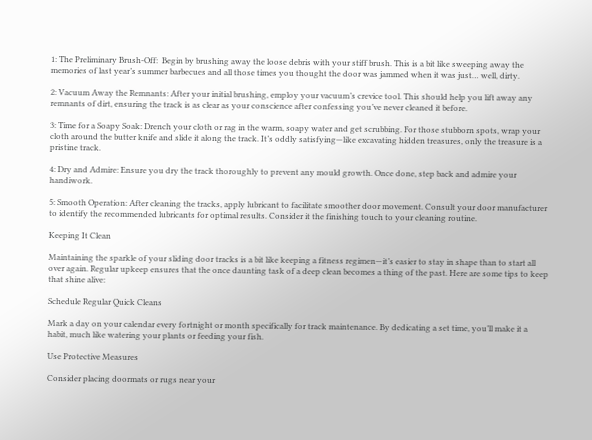1: The Preliminary Brush-Off:  Begin by brushing away the loose debris with your stiff brush. This is a bit like sweeping away the memories of last year’s summer barbecues and all those times you thought the door was jammed when it was just… well, dirty.

2: Vacuum Away the Remnants: After your initial brushing, employ your vacuum’s crevice tool. This should help you lift away any remnants of dirt, ensuring the track is as clear as your conscience after confessing you’ve never cleaned it before.

3: Time for a Soapy Soak: Drench your cloth or rag in the warm, soapy water and get scrubbing. For those stubborn spots, wrap your cloth around the butter knife and slide it along the track. It’s oddly satisfying—like excavating hidden treasures, only the treasure is a pristine track.

4: Dry and Admire: Ensure you dry the track thoroughly to prevent any mould growth. Once done, step back and admire your handiwork.

5: Smooth Operation: After cleaning the tracks, apply lubricant to facilitate smoother door movement. Consult your door manufacturer to identify the recommended lubricants for optimal results. Consider it the finishing touch to your cleaning routine.

Keeping It Clean

Maintaining the sparkle of your sliding door tracks is a bit like keeping a fitness regimen—it’s easier to stay in shape than to start all over again. Regular upkeep ensures that the once daunting task of a deep clean becomes a thing of the past. Here are some tips to keep that shine alive:

Schedule Regular Quick Cleans

Mark a day on your calendar every fortnight or month specifically for track maintenance. By dedicating a set time, you’ll make it a habit, much like watering your plants or feeding your fish.

Use Protective Measures

Consider placing doormats or rugs near your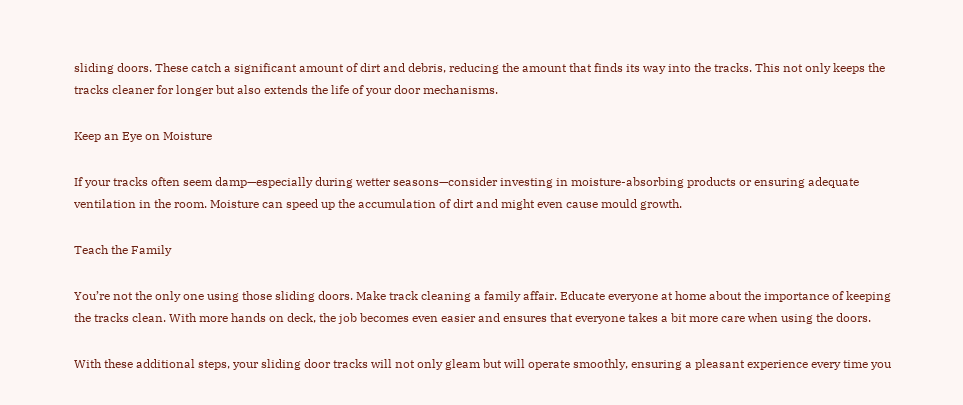sliding doors. These catch a significant amount of dirt and debris, reducing the amount that finds its way into the tracks. This not only keeps the tracks cleaner for longer but also extends the life of your door mechanisms.

Keep an Eye on Moisture

If your tracks often seem damp—especially during wetter seasons—consider investing in moisture-absorbing products or ensuring adequate ventilation in the room. Moisture can speed up the accumulation of dirt and might even cause mould growth.

Teach the Family

You’re not the only one using those sliding doors. Make track cleaning a family affair. Educate everyone at home about the importance of keeping the tracks clean. With more hands on deck, the job becomes even easier and ensures that everyone takes a bit more care when using the doors.

With these additional steps, your sliding door tracks will not only gleam but will operate smoothly, ensuring a pleasant experience every time you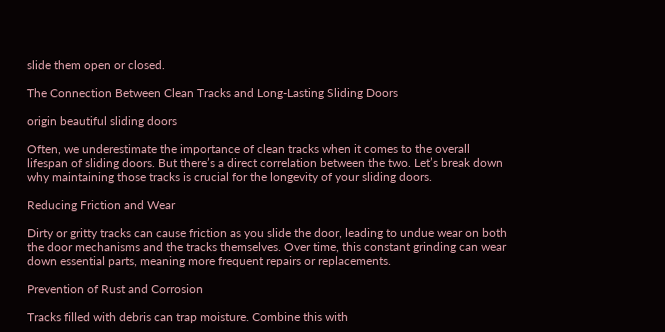slide them open or closed.

The Connection Between Clean Tracks and Long-Lasting Sliding Doors

origin beautiful sliding doors

Often, we underestimate the importance of clean tracks when it comes to the overall lifespan of sliding doors. But there’s a direct correlation between the two. Let’s break down why maintaining those tracks is crucial for the longevity of your sliding doors.

Reducing Friction and Wear

Dirty or gritty tracks can cause friction as you slide the door, leading to undue wear on both the door mechanisms and the tracks themselves. Over time, this constant grinding can wear down essential parts, meaning more frequent repairs or replacements.

Prevention of Rust and Corrosion

Tracks filled with debris can trap moisture. Combine this with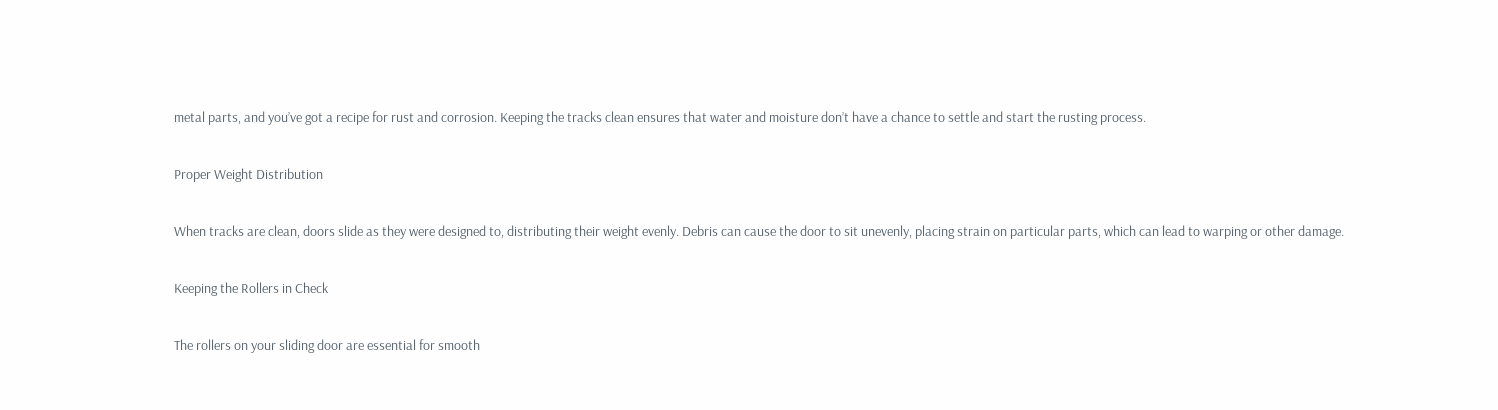metal parts, and you’ve got a recipe for rust and corrosion. Keeping the tracks clean ensures that water and moisture don’t have a chance to settle and start the rusting process.

Proper Weight Distribution

When tracks are clean, doors slide as they were designed to, distributing their weight evenly. Debris can cause the door to sit unevenly, placing strain on particular parts, which can lead to warping or other damage.

Keeping the Rollers in Check

The rollers on your sliding door are essential for smooth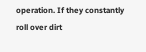operation. If they constantly roll over dirt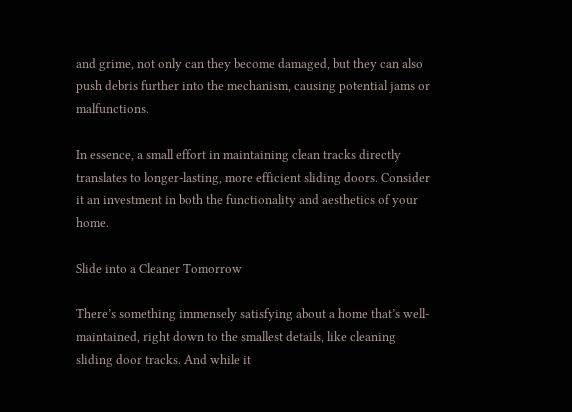and grime, not only can they become damaged, but they can also push debris further into the mechanism, causing potential jams or malfunctions.

In essence, a small effort in maintaining clean tracks directly translates to longer-lasting, more efficient sliding doors. Consider it an investment in both the functionality and aesthetics of your home.

Slide into a Cleaner Tomorrow

There’s something immensely satisfying about a home that’s well-maintained, right down to the smallest details, like cleaning sliding door tracks. And while it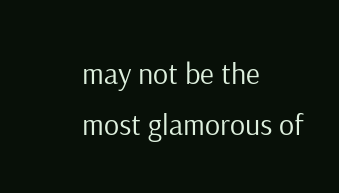may not be the most glamorous of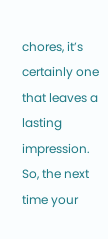chores, it’s certainly one that leaves a lasting impression. So, the next time your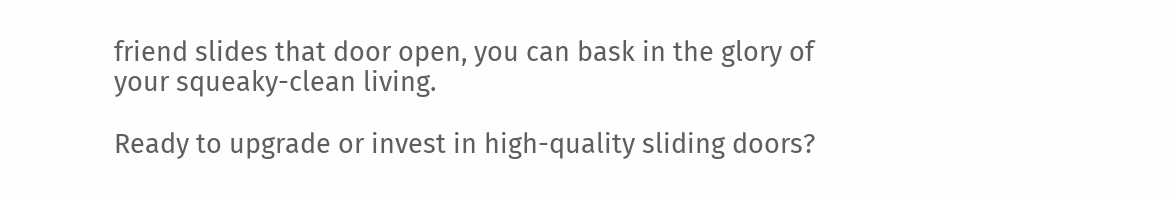friend slides that door open, you can bask in the glory of your squeaky-clean living.

Ready to upgrade or invest in high-quality sliding doors?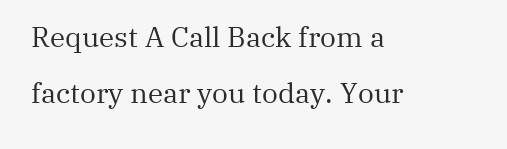Request A Call Back from a factory near you today. Your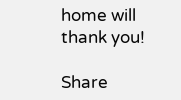home will thank you!

Share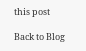this post

Back to Blog